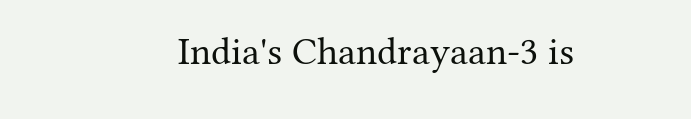India's Chandrayaan-3 is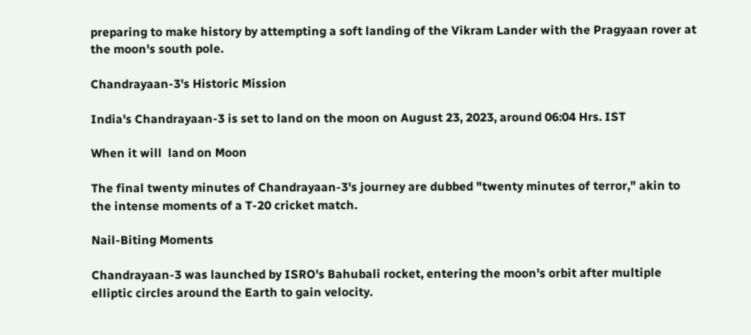preparing to make history by attempting a soft landing of the Vikram Lander with the Pragyaan rover at the moon's south pole.

Chandrayaan-3's Historic Mission

India's Chandrayaan-3 is set to land on the moon on August 23, 2023, around 06:04 Hrs. IST

When it will  land on Moon

The final twenty minutes of Chandrayaan-3's journey are dubbed "twenty minutes of terror," akin to the intense moments of a T-20 cricket match.

Nail-Biting Moments

Chandrayaan-3 was launched by ISRO's Bahubali rocket, entering the moon's orbit after multiple elliptic circles around the Earth to gain velocity.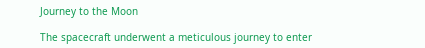Journey to the Moon

The spacecraft underwent a meticulous journey to enter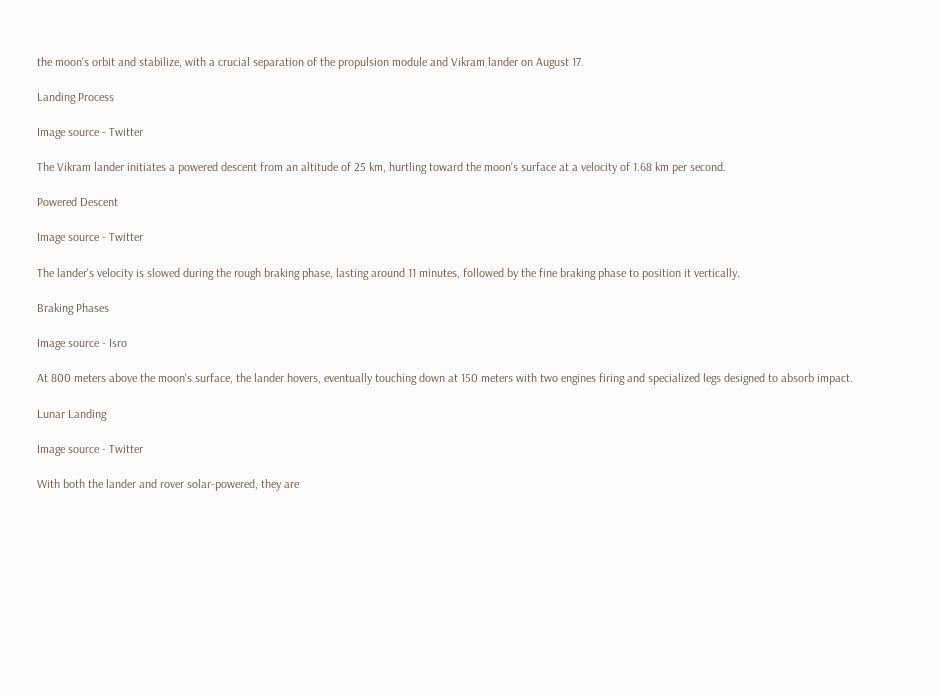the moon's orbit and stabilize, with a crucial separation of the propulsion module and Vikram lander on August 17.

Landing Process

Image source - Twitter

The Vikram lander initiates a powered descent from an altitude of 25 km, hurtling toward the moon's surface at a velocity of 1.68 km per second.

Powered Descent

Image source - Twitter

The lander's velocity is slowed during the rough braking phase, lasting around 11 minutes, followed by the fine braking phase to position it vertically.

Braking Phases

Image source - Isro

At 800 meters above the moon's surface, the lander hovers, eventually touching down at 150 meters with two engines firing and specialized legs designed to absorb impact.

Lunar Landing

Image source - Twitter

With both the lander and rover solar-powered, they are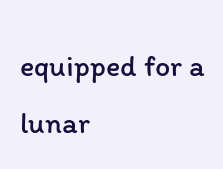equipped for a lunar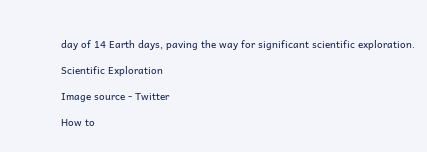day of 14 Earth days, paving the way for significant scientific exploration.

Scientific Exploration

Image source - Twitter

How to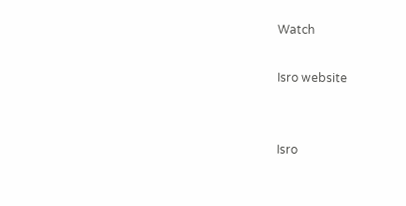Watch

Isro website


Isro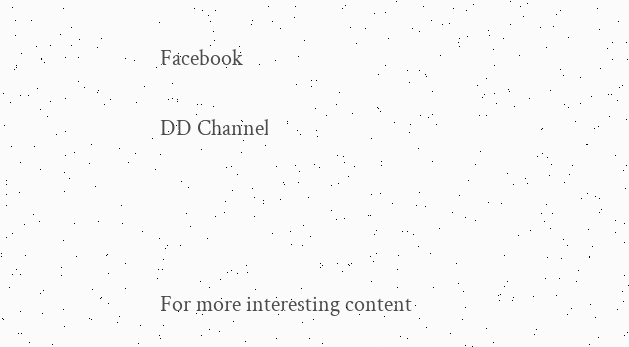Facebook

DD Channel




For more interesting content